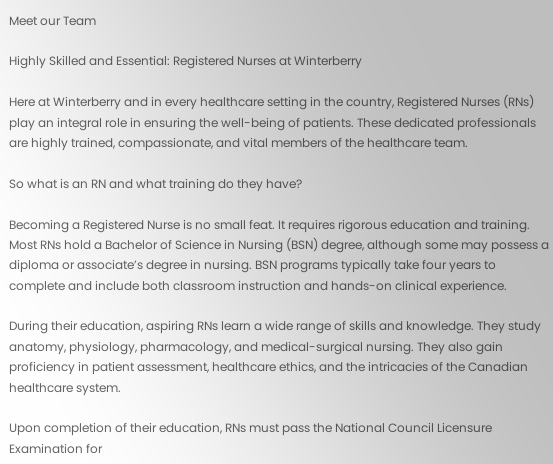Meet our Team

Highly Skilled and Essential: Registered Nurses at Winterberry

Here at Winterberry and in every healthcare setting in the country, Registered Nurses (RNs) play an integral role in ensuring the well-being of patients. These dedicated professionals are highly trained, compassionate, and vital members of the healthcare team.

So what is an RN and what training do they have?

Becoming a Registered Nurse is no small feat. It requires rigorous education and training. Most RNs hold a Bachelor of Science in Nursing (BSN) degree, although some may possess a diploma or associate’s degree in nursing. BSN programs typically take four years to complete and include both classroom instruction and hands-on clinical experience.

During their education, aspiring RNs learn a wide range of skills and knowledge. They study anatomy, physiology, pharmacology, and medical-surgical nursing. They also gain proficiency in patient assessment, healthcare ethics, and the intricacies of the Canadian healthcare system.

Upon completion of their education, RNs must pass the National Council Licensure Examination for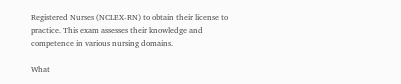Registered Nurses (NCLEX-RN) to obtain their license to practice. This exam assesses their knowledge and competence in various nursing domains.

What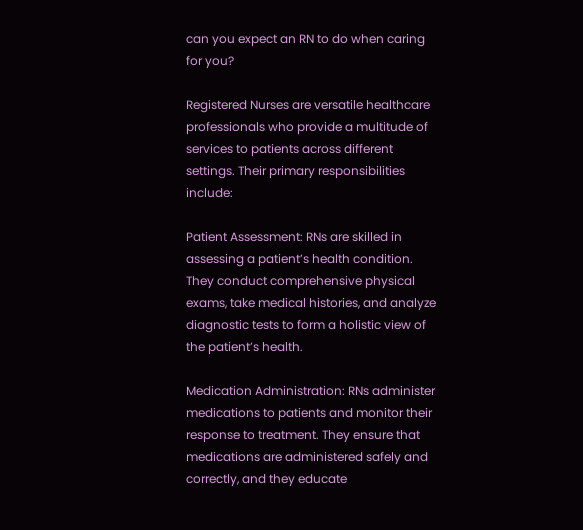can you expect an RN to do when caring for you?

Registered Nurses are versatile healthcare professionals who provide a multitude of services to patients across different settings. Their primary responsibilities include:

Patient Assessment: RNs are skilled in assessing a patient’s health condition. They conduct comprehensive physical exams, take medical histories, and analyze diagnostic tests to form a holistic view of the patient’s health.

Medication Administration: RNs administer medications to patients and monitor their response to treatment. They ensure that medications are administered safely and correctly, and they educate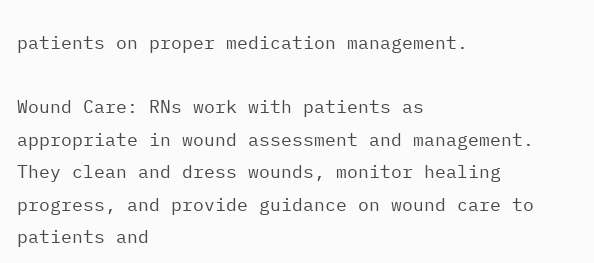patients on proper medication management.

Wound Care: RNs work with patients as appropriate in wound assessment and management. They clean and dress wounds, monitor healing progress, and provide guidance on wound care to patients and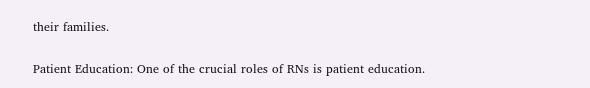their families.

Patient Education: One of the crucial roles of RNs is patient education.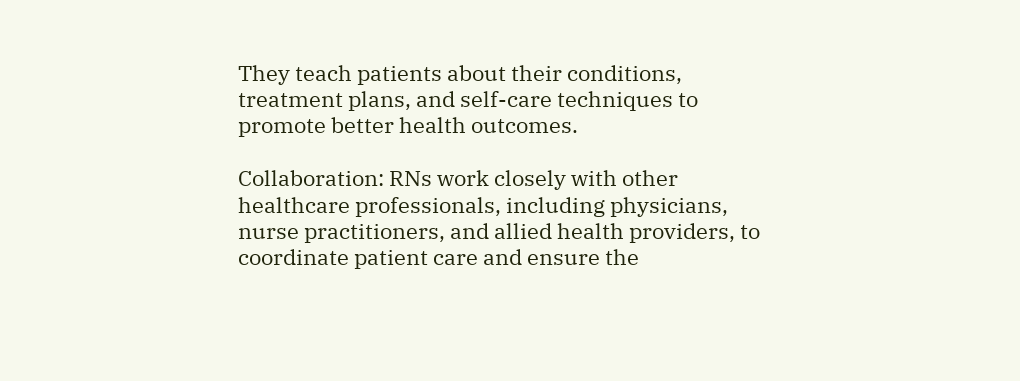They teach patients about their conditions, treatment plans, and self-care techniques to promote better health outcomes.

Collaboration: RNs work closely with other healthcare professionals, including physicians, nurse practitioners, and allied health providers, to coordinate patient care and ensure the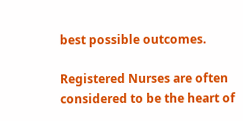best possible outcomes.

Registered Nurses are often considered to be the heart of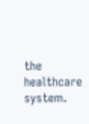the healthcare system.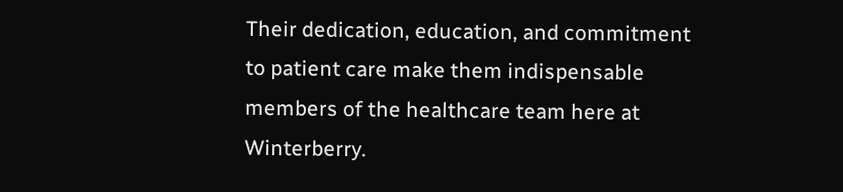Their dedication, education, and commitment to patient care make them indispensable members of the healthcare team here at Winterberry.